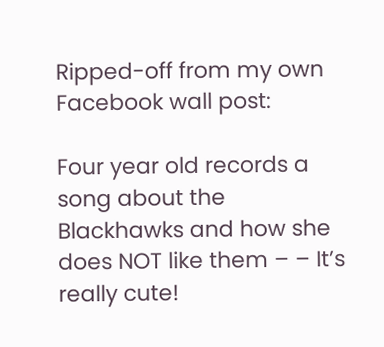Ripped-off from my own Facebook wall post:

Four year old records a song about the Blackhawks and how she does NOT like them – – It’s really cute!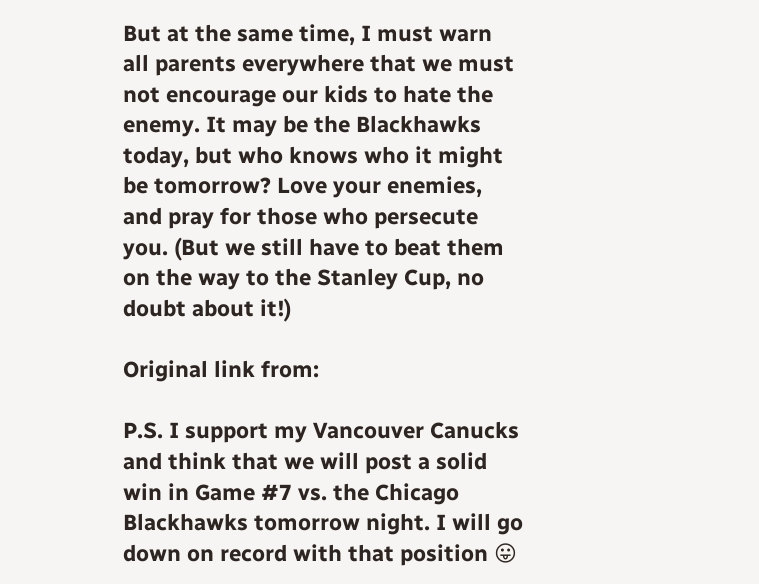But at the same time, I must warn all parents everywhere that we must not encourage our kids to hate the enemy. It may be the Blackhawks today, but who knows who it might be tomorrow? Love your enemies, and pray for those who persecute you. (But we still have to beat them on the way to the Stanley Cup, no doubt about it!)

Original link from:

P.S. I support my Vancouver Canucks and think that we will post a solid win in Game #7 vs. the Chicago Blackhawks tomorrow night. I will go down on record with that position 😛